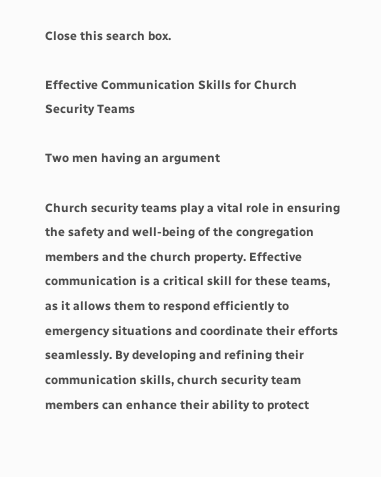Close this search box.

Effective Communication Skills for Church Security Teams

Two men having an argument

Church security teams play a vital role in ensuring the safety and well-being of the congregation members and the church property. Effective communication is a critical skill for these teams, as it allows them to respond efficiently to emergency situations and coordinate their efforts seamlessly. By developing and refining their communication skills, church security team members can enhance their ability to protect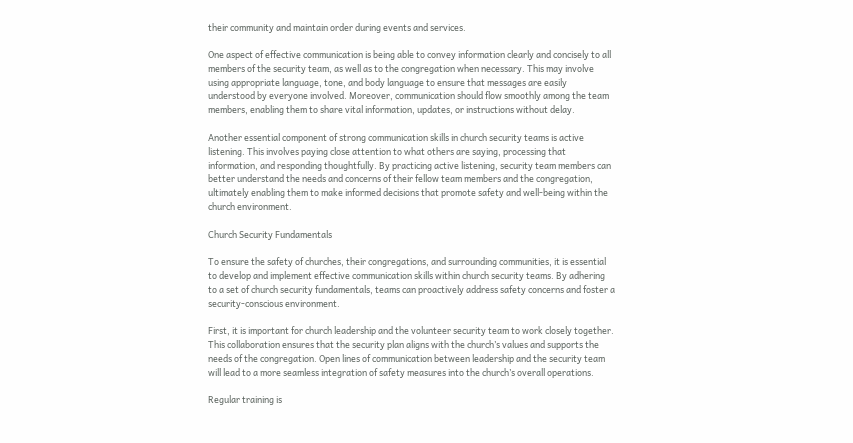their community and maintain order during events and services.

One aspect of effective communication is being able to convey information clearly and concisely to all members of the security team, as well as to the congregation when necessary. This may involve using appropriate language, tone, and body language to ensure that messages are easily understood by everyone involved. Moreover, communication should flow smoothly among the team members, enabling them to share vital information, updates, or instructions without delay.

Another essential component of strong communication skills in church security teams is active listening. This involves paying close attention to what others are saying, processing that information, and responding thoughtfully. By practicing active listening, security team members can better understand the needs and concerns of their fellow team members and the congregation, ultimately enabling them to make informed decisions that promote safety and well-being within the church environment.

Church Security Fundamentals

To ensure the safety of churches, their congregations, and surrounding communities, it is essential to develop and implement effective communication skills within church security teams. By adhering to a set of church security fundamentals, teams can proactively address safety concerns and foster a security-conscious environment.

First, it is important for church leadership and the volunteer security team to work closely together. This collaboration ensures that the security plan aligns with the church’s values and supports the needs of the congregation. Open lines of communication between leadership and the security team will lead to a more seamless integration of safety measures into the church’s overall operations.

Regular training is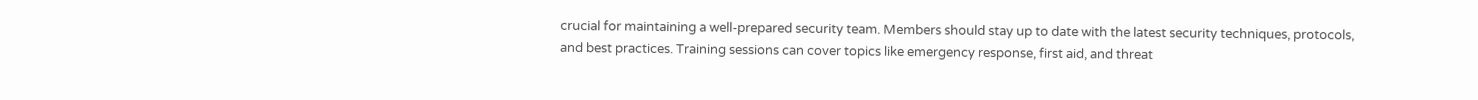crucial for maintaining a well-prepared security team. Members should stay up to date with the latest security techniques, protocols, and best practices. Training sessions can cover topics like emergency response, first aid, and threat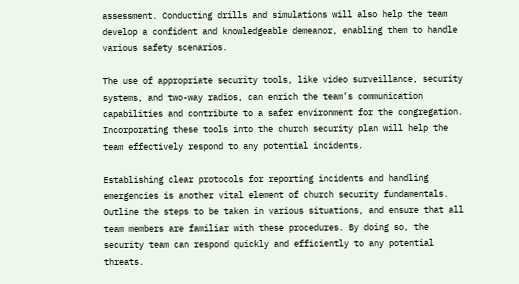assessment. Conducting drills and simulations will also help the team develop a confident and knowledgeable demeanor, enabling them to handle various safety scenarios.

The use of appropriate security tools, like video surveillance, security systems, and two-way radios, can enrich the team’s communication capabilities and contribute to a safer environment for the congregation. Incorporating these tools into the church security plan will help the team effectively respond to any potential incidents.

Establishing clear protocols for reporting incidents and handling emergencies is another vital element of church security fundamentals. Outline the steps to be taken in various situations, and ensure that all team members are familiar with these procedures. By doing so, the security team can respond quickly and efficiently to any potential threats.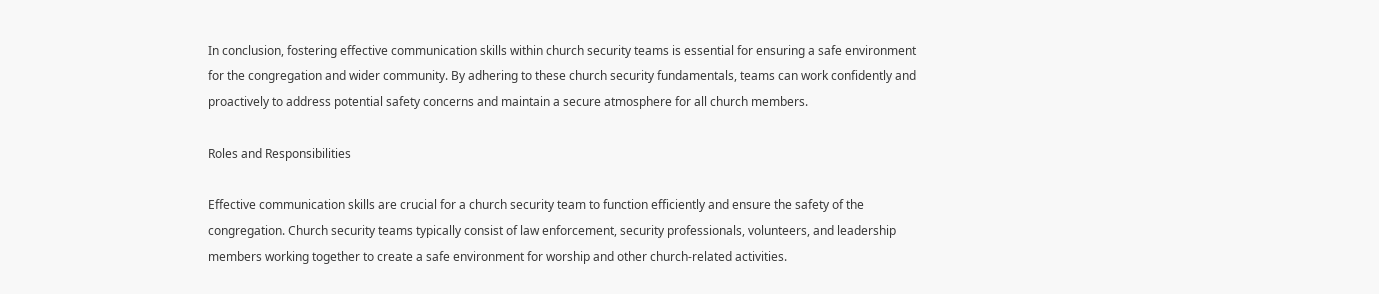In conclusion, fostering effective communication skills within church security teams is essential for ensuring a safe environment for the congregation and wider community. By adhering to these church security fundamentals, teams can work confidently and proactively to address potential safety concerns and maintain a secure atmosphere for all church members.

Roles and Responsibilities

Effective communication skills are crucial for a church security team to function efficiently and ensure the safety of the congregation. Church security teams typically consist of law enforcement, security professionals, volunteers, and leadership members working together to create a safe environment for worship and other church-related activities.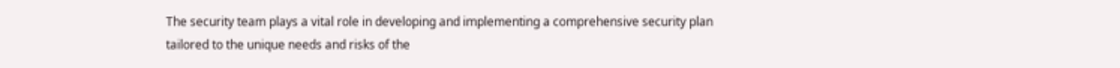The security team plays a vital role in developing and implementing a comprehensive security plan tailored to the unique needs and risks of the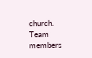church. Team members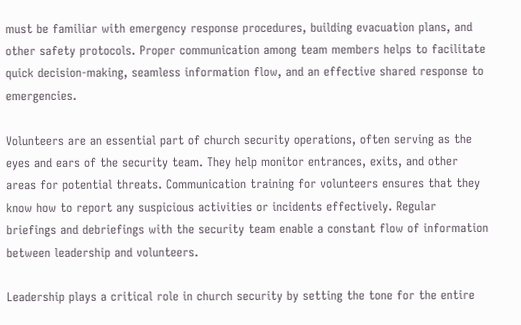must be familiar with emergency response procedures, building evacuation plans, and other safety protocols. Proper communication among team members helps to facilitate quick decision-making, seamless information flow, and an effective shared response to emergencies.

Volunteers are an essential part of church security operations, often serving as the eyes and ears of the security team. They help monitor entrances, exits, and other areas for potential threats. Communication training for volunteers ensures that they know how to report any suspicious activities or incidents effectively. Regular briefings and debriefings with the security team enable a constant flow of information between leadership and volunteers.

Leadership plays a critical role in church security by setting the tone for the entire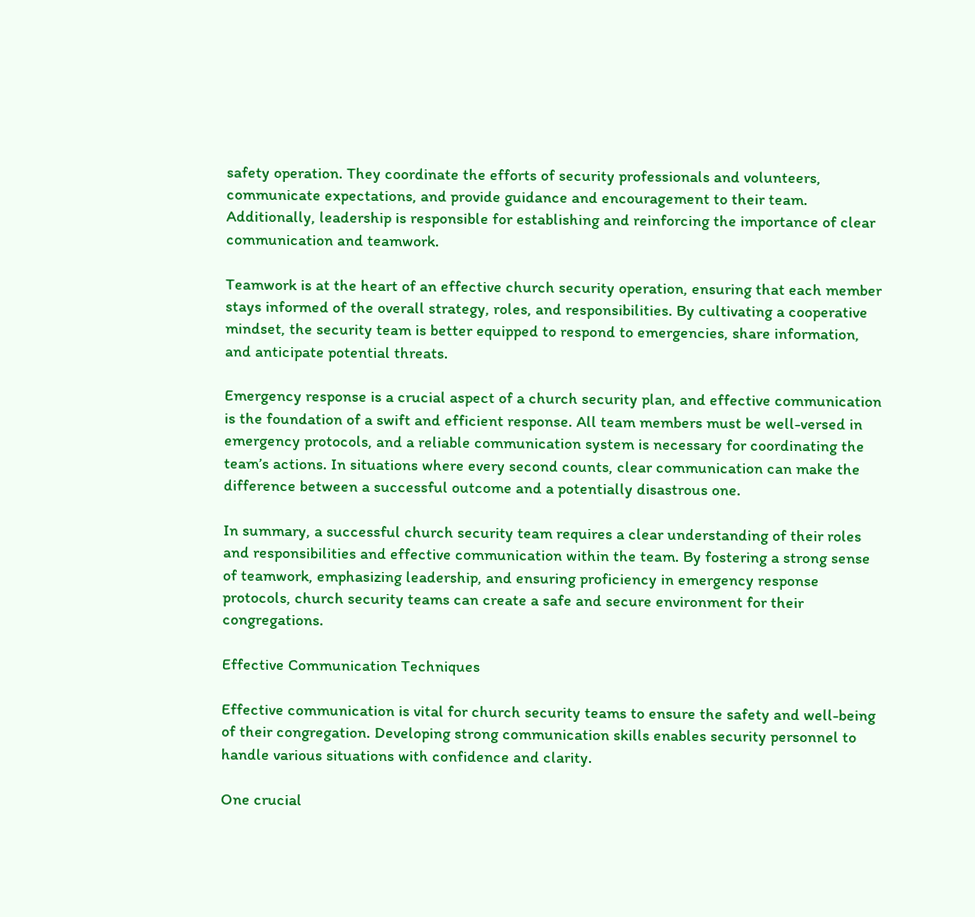safety operation. They coordinate the efforts of security professionals and volunteers, communicate expectations, and provide guidance and encouragement to their team. Additionally, leadership is responsible for establishing and reinforcing the importance of clear communication and teamwork.

Teamwork is at the heart of an effective church security operation, ensuring that each member stays informed of the overall strategy, roles, and responsibilities. By cultivating a cooperative mindset, the security team is better equipped to respond to emergencies, share information, and anticipate potential threats.

Emergency response is a crucial aspect of a church security plan, and effective communication is the foundation of a swift and efficient response. All team members must be well-versed in emergency protocols, and a reliable communication system is necessary for coordinating the team’s actions. In situations where every second counts, clear communication can make the difference between a successful outcome and a potentially disastrous one.

In summary, a successful church security team requires a clear understanding of their roles and responsibilities and effective communication within the team. By fostering a strong sense of teamwork, emphasizing leadership, and ensuring proficiency in emergency response protocols, church security teams can create a safe and secure environment for their congregations.

Effective Communication Techniques

Effective communication is vital for church security teams to ensure the safety and well-being of their congregation. Developing strong communication skills enables security personnel to handle various situations with confidence and clarity.

One crucial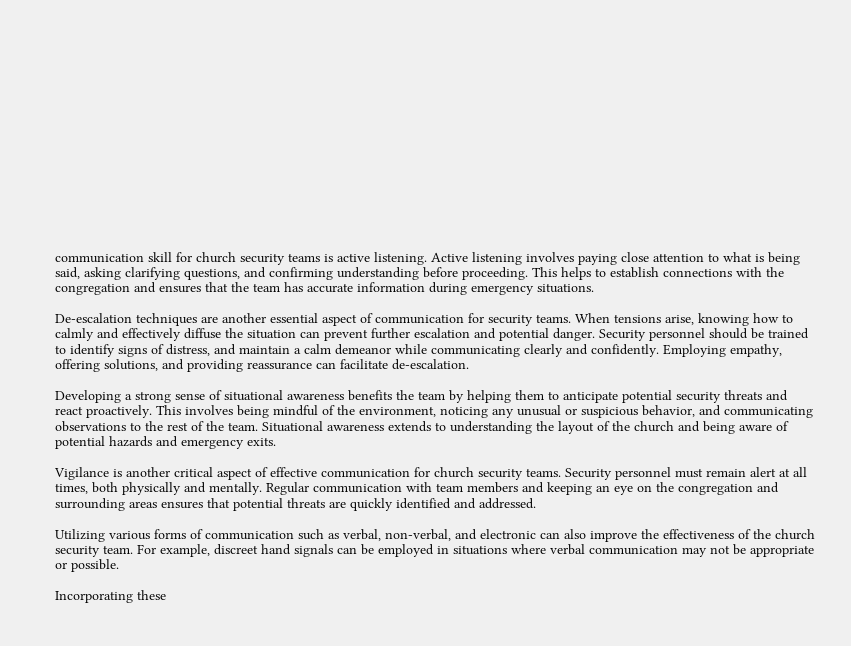communication skill for church security teams is active listening. Active listening involves paying close attention to what is being said, asking clarifying questions, and confirming understanding before proceeding. This helps to establish connections with the congregation and ensures that the team has accurate information during emergency situations.

De-escalation techniques are another essential aspect of communication for security teams. When tensions arise, knowing how to calmly and effectively diffuse the situation can prevent further escalation and potential danger. Security personnel should be trained to identify signs of distress, and maintain a calm demeanor while communicating clearly and confidently. Employing empathy, offering solutions, and providing reassurance can facilitate de-escalation.

Developing a strong sense of situational awareness benefits the team by helping them to anticipate potential security threats and react proactively. This involves being mindful of the environment, noticing any unusual or suspicious behavior, and communicating observations to the rest of the team. Situational awareness extends to understanding the layout of the church and being aware of potential hazards and emergency exits.

Vigilance is another critical aspect of effective communication for church security teams. Security personnel must remain alert at all times, both physically and mentally. Regular communication with team members and keeping an eye on the congregation and surrounding areas ensures that potential threats are quickly identified and addressed.

Utilizing various forms of communication such as verbal, non-verbal, and electronic can also improve the effectiveness of the church security team. For example, discreet hand signals can be employed in situations where verbal communication may not be appropriate or possible.

Incorporating these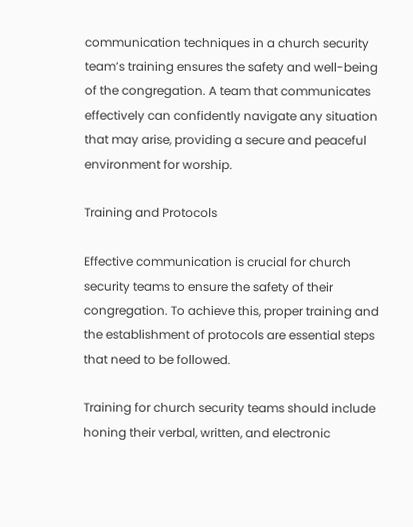communication techniques in a church security team’s training ensures the safety and well-being of the congregation. A team that communicates effectively can confidently navigate any situation that may arise, providing a secure and peaceful environment for worship.

Training and Protocols

Effective communication is crucial for church security teams to ensure the safety of their congregation. To achieve this, proper training and the establishment of protocols are essential steps that need to be followed.

Training for church security teams should include honing their verbal, written, and electronic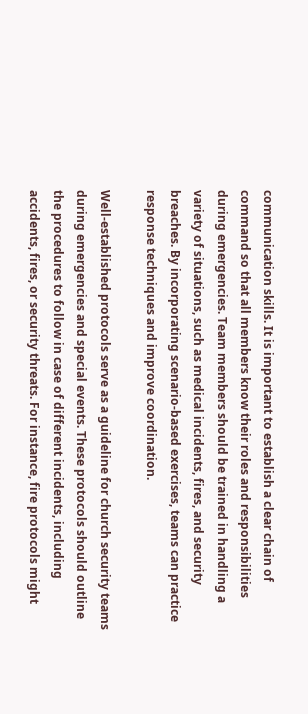communication skills. It is important to establish a clear chain of command so that all members know their roles and responsibilities during emergencies. Team members should be trained in handling a variety of situations, such as medical incidents, fires, and security breaches. By incorporating scenario-based exercises, teams can practice response techniques and improve coordination.

Well-established protocols serve as a guideline for church security teams during emergencies and special events. These protocols should outline the procedures to follow in case of different incidents, including accidents, fires, or security threats. For instance, fire protocols might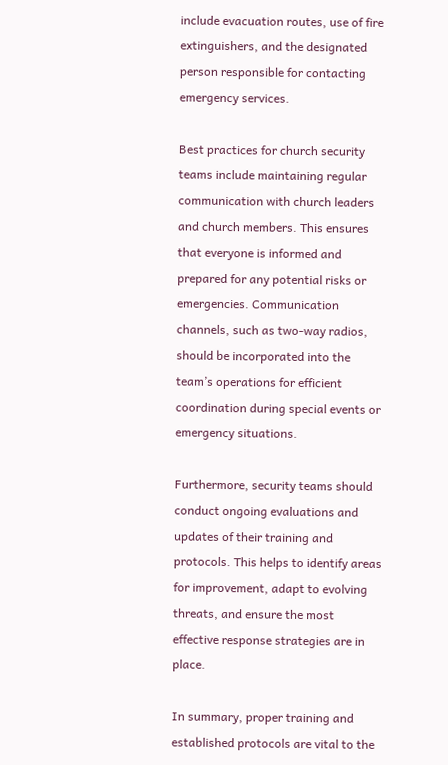include evacuation routes, use of fire extinguishers, and the designated person responsible for contacting emergency services.

Best practices for church security teams include maintaining regular communication with church leaders and church members. This ensures that everyone is informed and prepared for any potential risks or emergencies. Communication channels, such as two-way radios, should be incorporated into the team’s operations for efficient coordination during special events or emergency situations.

Furthermore, security teams should conduct ongoing evaluations and updates of their training and protocols. This helps to identify areas for improvement, adapt to evolving threats, and ensure the most effective response strategies are in place.

In summary, proper training and established protocols are vital to the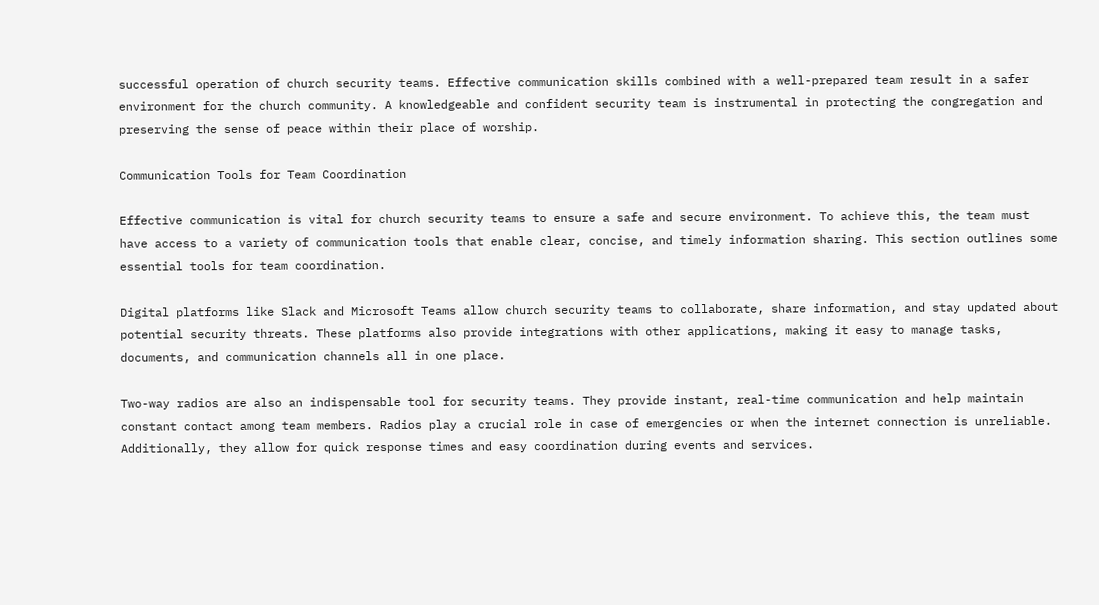successful operation of church security teams. Effective communication skills combined with a well-prepared team result in a safer environment for the church community. A knowledgeable and confident security team is instrumental in protecting the congregation and preserving the sense of peace within their place of worship.

Communication Tools for Team Coordination

Effective communication is vital for church security teams to ensure a safe and secure environment. To achieve this, the team must have access to a variety of communication tools that enable clear, concise, and timely information sharing. This section outlines some essential tools for team coordination.

Digital platforms like Slack and Microsoft Teams allow church security teams to collaborate, share information, and stay updated about potential security threats. These platforms also provide integrations with other applications, making it easy to manage tasks, documents, and communication channels all in one place.

Two-way radios are also an indispensable tool for security teams. They provide instant, real-time communication and help maintain constant contact among team members. Radios play a crucial role in case of emergencies or when the internet connection is unreliable. Additionally, they allow for quick response times and easy coordination during events and services.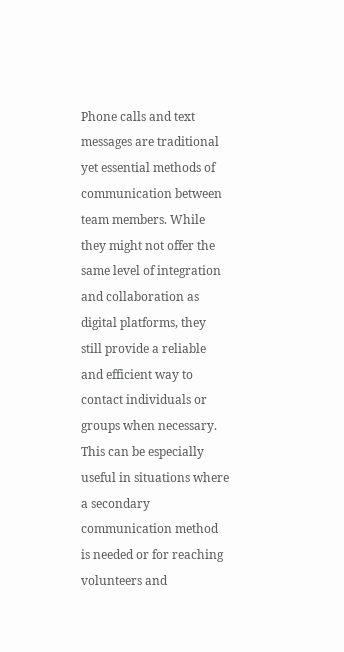Phone calls and text messages are traditional yet essential methods of communication between team members. While they might not offer the same level of integration and collaboration as digital platforms, they still provide a reliable and efficient way to contact individuals or groups when necessary. This can be especially useful in situations where a secondary communication method is needed or for reaching volunteers and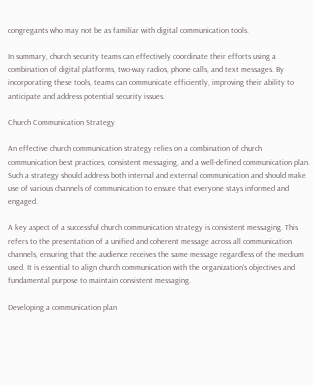congregants who may not be as familiar with digital communication tools.

In summary, church security teams can effectively coordinate their efforts using a combination of digital platforms, two-way radios, phone calls, and text messages. By incorporating these tools, teams can communicate efficiently, improving their ability to anticipate and address potential security issues.

Church Communication Strategy

An effective church communication strategy relies on a combination of church communication best practices, consistent messaging, and a well-defined communication plan. Such a strategy should address both internal and external communication and should make use of various channels of communication to ensure that everyone stays informed and engaged.

A key aspect of a successful church communication strategy is consistent messaging. This refers to the presentation of a unified and coherent message across all communication channels, ensuring that the audience receives the same message regardless of the medium used. It is essential to align church communication with the organization’s objectives and fundamental purpose to maintain consistent messaging.

Developing a communication plan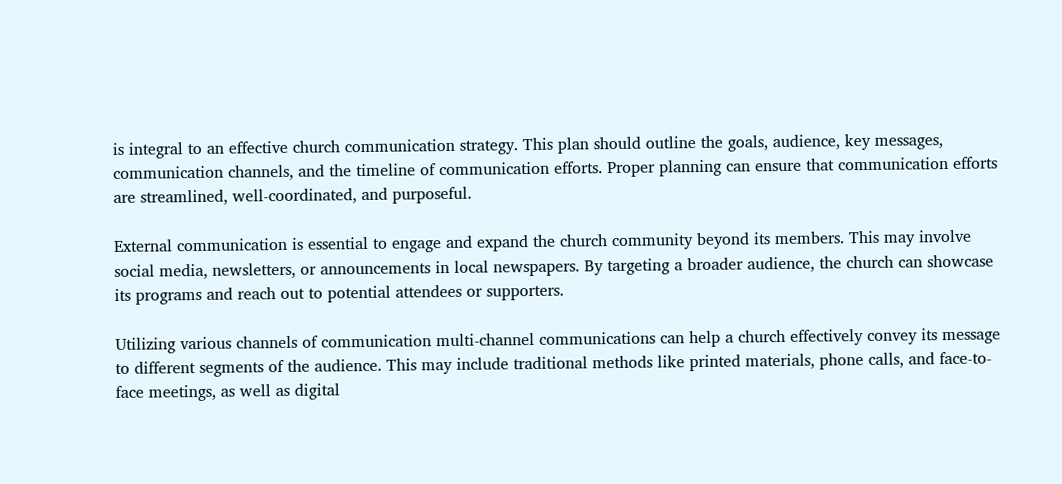is integral to an effective church communication strategy. This plan should outline the goals, audience, key messages, communication channels, and the timeline of communication efforts. Proper planning can ensure that communication efforts are streamlined, well-coordinated, and purposeful.

External communication is essential to engage and expand the church community beyond its members. This may involve social media, newsletters, or announcements in local newspapers. By targeting a broader audience, the church can showcase its programs and reach out to potential attendees or supporters.

Utilizing various channels of communication multi-channel communications can help a church effectively convey its message to different segments of the audience. This may include traditional methods like printed materials, phone calls, and face-to-face meetings, as well as digital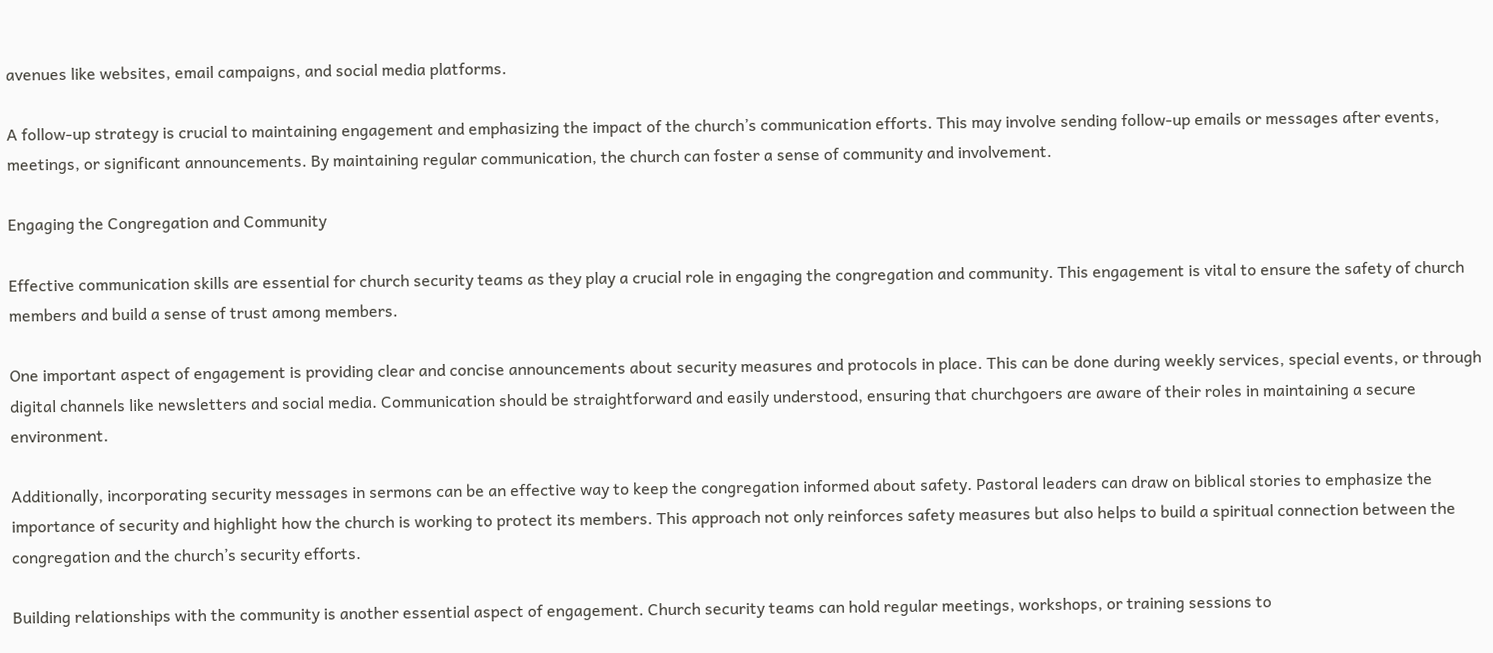avenues like websites, email campaigns, and social media platforms.

A follow-up strategy is crucial to maintaining engagement and emphasizing the impact of the church’s communication efforts. This may involve sending follow-up emails or messages after events, meetings, or significant announcements. By maintaining regular communication, the church can foster a sense of community and involvement.

Engaging the Congregation and Community

Effective communication skills are essential for church security teams as they play a crucial role in engaging the congregation and community. This engagement is vital to ensure the safety of church members and build a sense of trust among members.

One important aspect of engagement is providing clear and concise announcements about security measures and protocols in place. This can be done during weekly services, special events, or through digital channels like newsletters and social media. Communication should be straightforward and easily understood, ensuring that churchgoers are aware of their roles in maintaining a secure environment.

Additionally, incorporating security messages in sermons can be an effective way to keep the congregation informed about safety. Pastoral leaders can draw on biblical stories to emphasize the importance of security and highlight how the church is working to protect its members. This approach not only reinforces safety measures but also helps to build a spiritual connection between the congregation and the church’s security efforts.

Building relationships with the community is another essential aspect of engagement. Church security teams can hold regular meetings, workshops, or training sessions to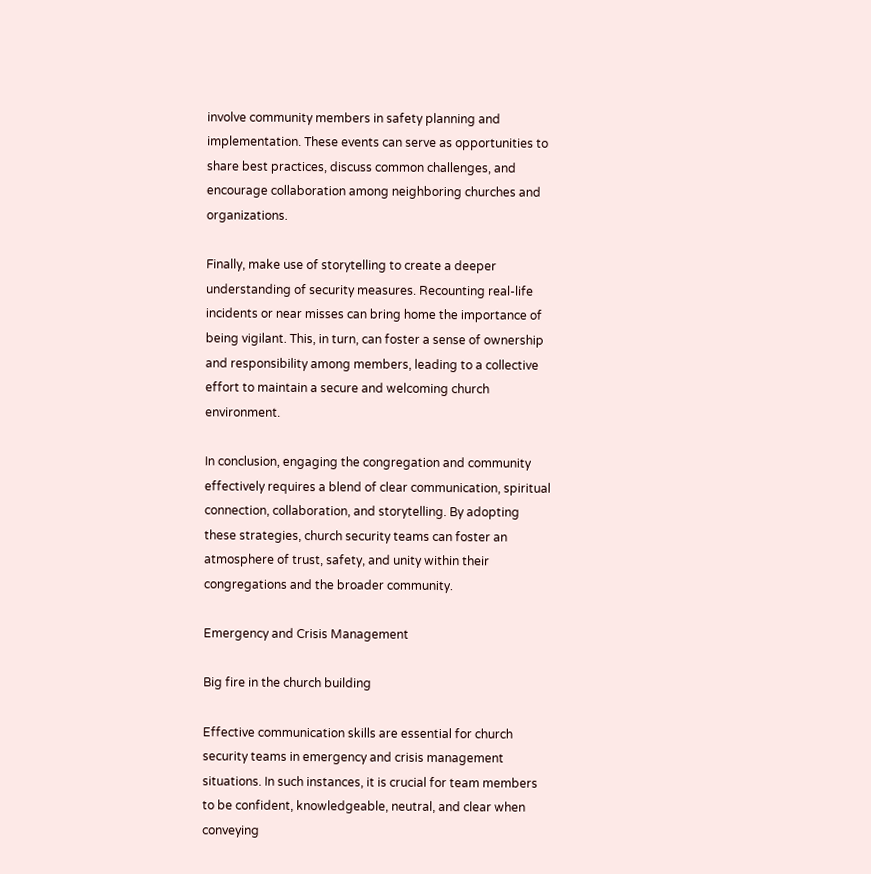involve community members in safety planning and implementation. These events can serve as opportunities to share best practices, discuss common challenges, and encourage collaboration among neighboring churches and organizations.

Finally, make use of storytelling to create a deeper understanding of security measures. Recounting real-life incidents or near misses can bring home the importance of being vigilant. This, in turn, can foster a sense of ownership and responsibility among members, leading to a collective effort to maintain a secure and welcoming church environment.

In conclusion, engaging the congregation and community effectively requires a blend of clear communication, spiritual connection, collaboration, and storytelling. By adopting these strategies, church security teams can foster an atmosphere of trust, safety, and unity within their congregations and the broader community.

Emergency and Crisis Management

Big fire in the church building

Effective communication skills are essential for church security teams in emergency and crisis management situations. In such instances, it is crucial for team members to be confident, knowledgeable, neutral, and clear when conveying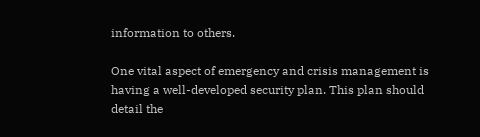information to others.

One vital aspect of emergency and crisis management is having a well-developed security plan. This plan should detail the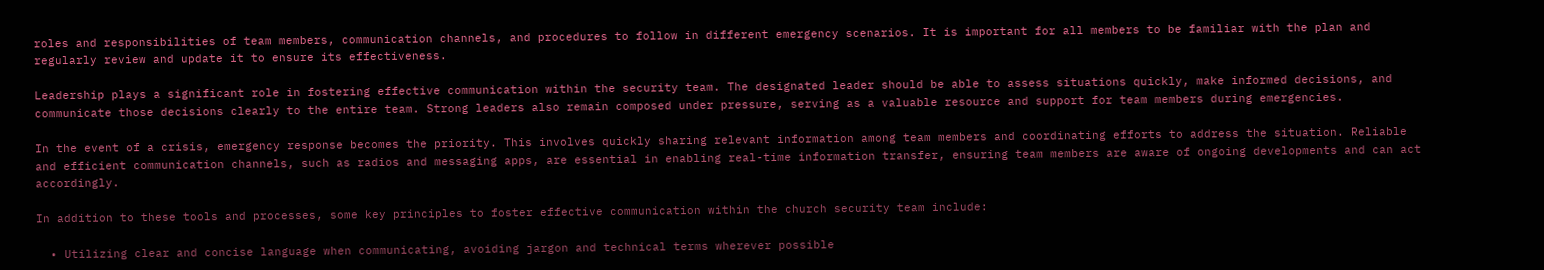roles and responsibilities of team members, communication channels, and procedures to follow in different emergency scenarios. It is important for all members to be familiar with the plan and regularly review and update it to ensure its effectiveness.

Leadership plays a significant role in fostering effective communication within the security team. The designated leader should be able to assess situations quickly, make informed decisions, and communicate those decisions clearly to the entire team. Strong leaders also remain composed under pressure, serving as a valuable resource and support for team members during emergencies.

In the event of a crisis, emergency response becomes the priority. This involves quickly sharing relevant information among team members and coordinating efforts to address the situation. Reliable and efficient communication channels, such as radios and messaging apps, are essential in enabling real-time information transfer, ensuring team members are aware of ongoing developments and can act accordingly.

In addition to these tools and processes, some key principles to foster effective communication within the church security team include:

  • Utilizing clear and concise language when communicating, avoiding jargon and technical terms wherever possible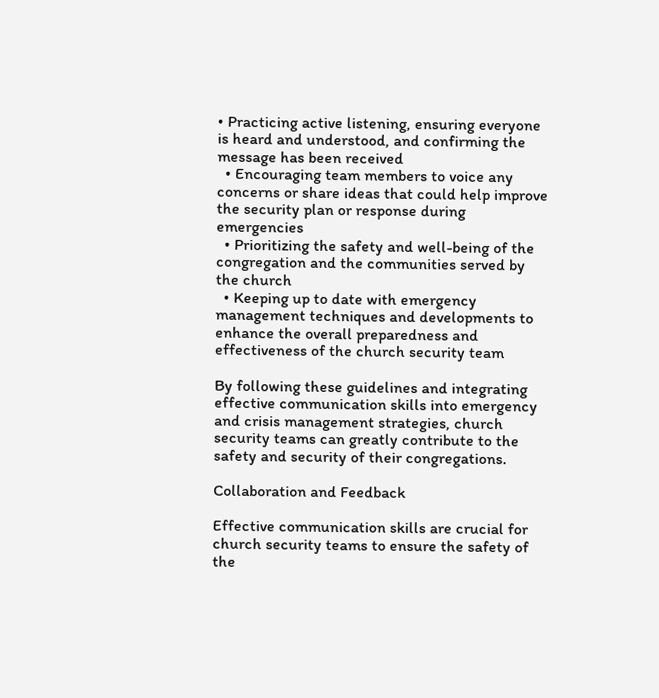• Practicing active listening, ensuring everyone is heard and understood, and confirming the message has been received
  • Encouraging team members to voice any concerns or share ideas that could help improve the security plan or response during emergencies
  • Prioritizing the safety and well-being of the congregation and the communities served by the church
  • Keeping up to date with emergency management techniques and developments to enhance the overall preparedness and effectiveness of the church security team

By following these guidelines and integrating effective communication skills into emergency and crisis management strategies, church security teams can greatly contribute to the safety and security of their congregations.

Collaboration and Feedback

Effective communication skills are crucial for church security teams to ensure the safety of the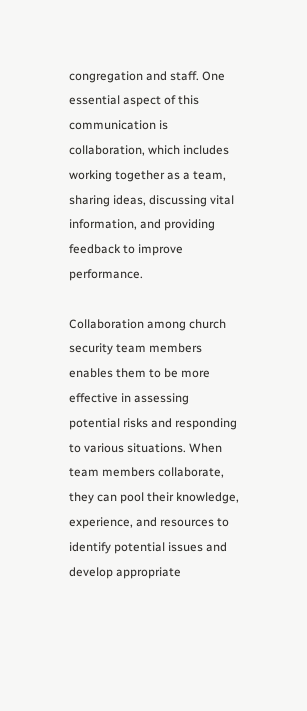congregation and staff. One essential aspect of this communication is collaboration, which includes working together as a team, sharing ideas, discussing vital information, and providing feedback to improve performance.

Collaboration among church security team members enables them to be more effective in assessing potential risks and responding to various situations. When team members collaborate, they can pool their knowledge, experience, and resources to identify potential issues and develop appropriate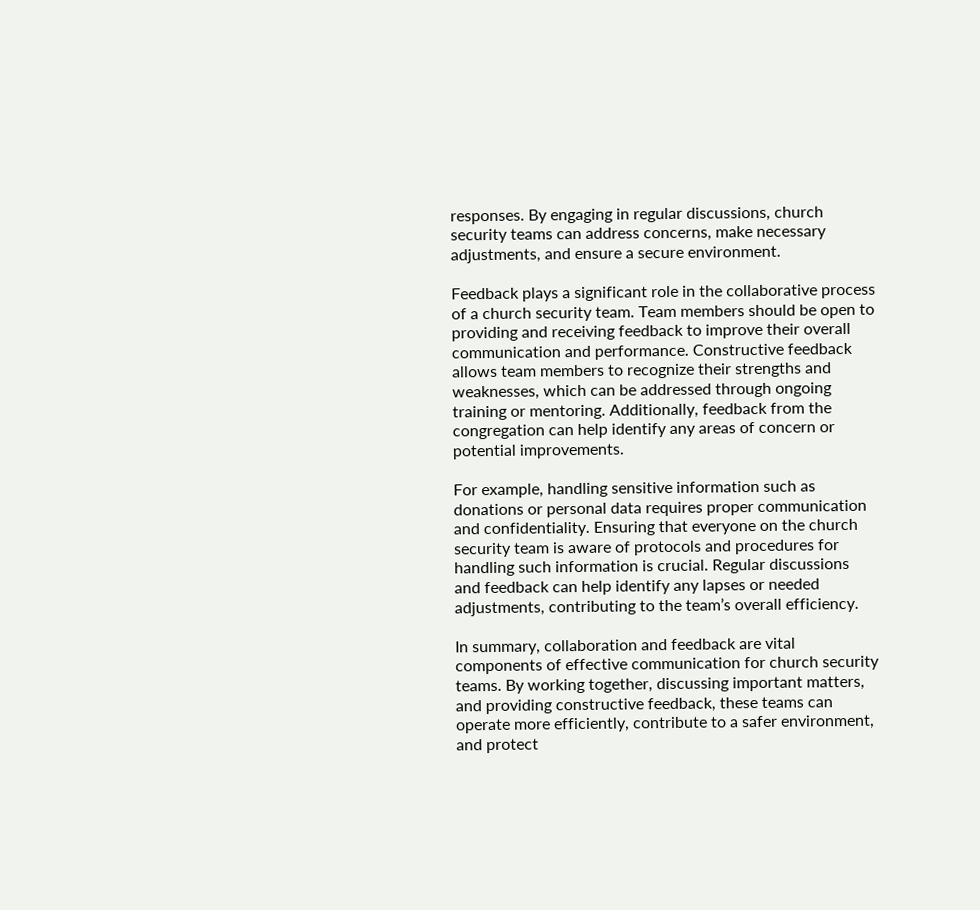responses. By engaging in regular discussions, church security teams can address concerns, make necessary adjustments, and ensure a secure environment.

Feedback plays a significant role in the collaborative process of a church security team. Team members should be open to providing and receiving feedback to improve their overall communication and performance. Constructive feedback allows team members to recognize their strengths and weaknesses, which can be addressed through ongoing training or mentoring. Additionally, feedback from the congregation can help identify any areas of concern or potential improvements.

For example, handling sensitive information such as donations or personal data requires proper communication and confidentiality. Ensuring that everyone on the church security team is aware of protocols and procedures for handling such information is crucial. Regular discussions and feedback can help identify any lapses or needed adjustments, contributing to the team’s overall efficiency.

In summary, collaboration and feedback are vital components of effective communication for church security teams. By working together, discussing important matters, and providing constructive feedback, these teams can operate more efficiently, contribute to a safer environment, and protect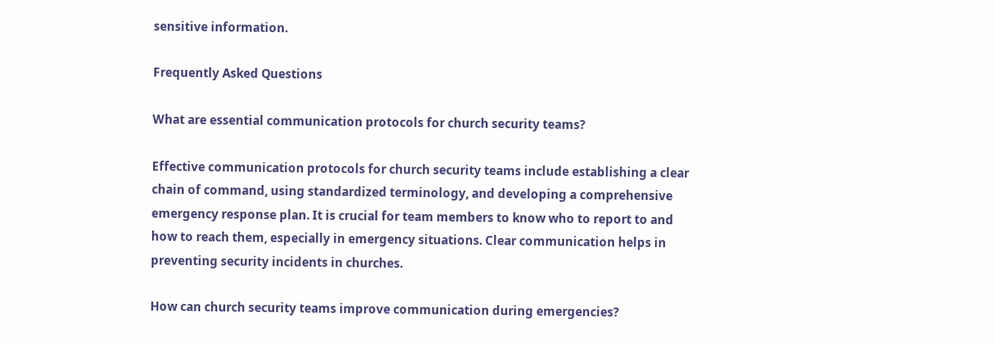sensitive information.

Frequently Asked Questions

What are essential communication protocols for church security teams?

Effective communication protocols for church security teams include establishing a clear chain of command, using standardized terminology, and developing a comprehensive emergency response plan. It is crucial for team members to know who to report to and how to reach them, especially in emergency situations. Clear communication helps in preventing security incidents in churches.

How can church security teams improve communication during emergencies?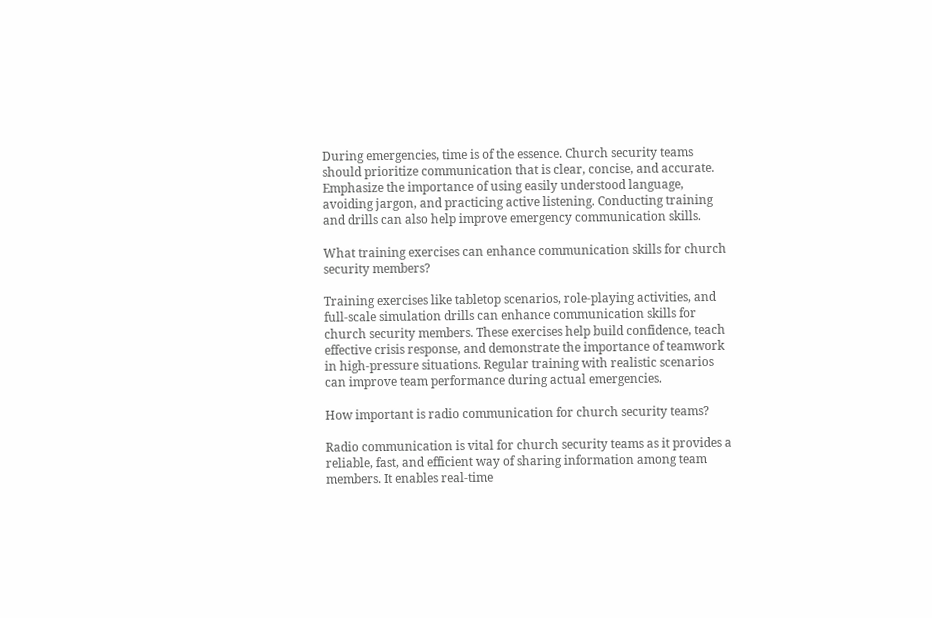During emergencies, time is of the essence. Church security teams should prioritize communication that is clear, concise, and accurate. Emphasize the importance of using easily understood language, avoiding jargon, and practicing active listening. Conducting training and drills can also help improve emergency communication skills.

What training exercises can enhance communication skills for church security members?

Training exercises like tabletop scenarios, role-playing activities, and full-scale simulation drills can enhance communication skills for church security members. These exercises help build confidence, teach effective crisis response, and demonstrate the importance of teamwork in high-pressure situations. Regular training with realistic scenarios can improve team performance during actual emergencies.

How important is radio communication for church security teams?

Radio communication is vital for church security teams as it provides a reliable, fast, and efficient way of sharing information among team members. It enables real-time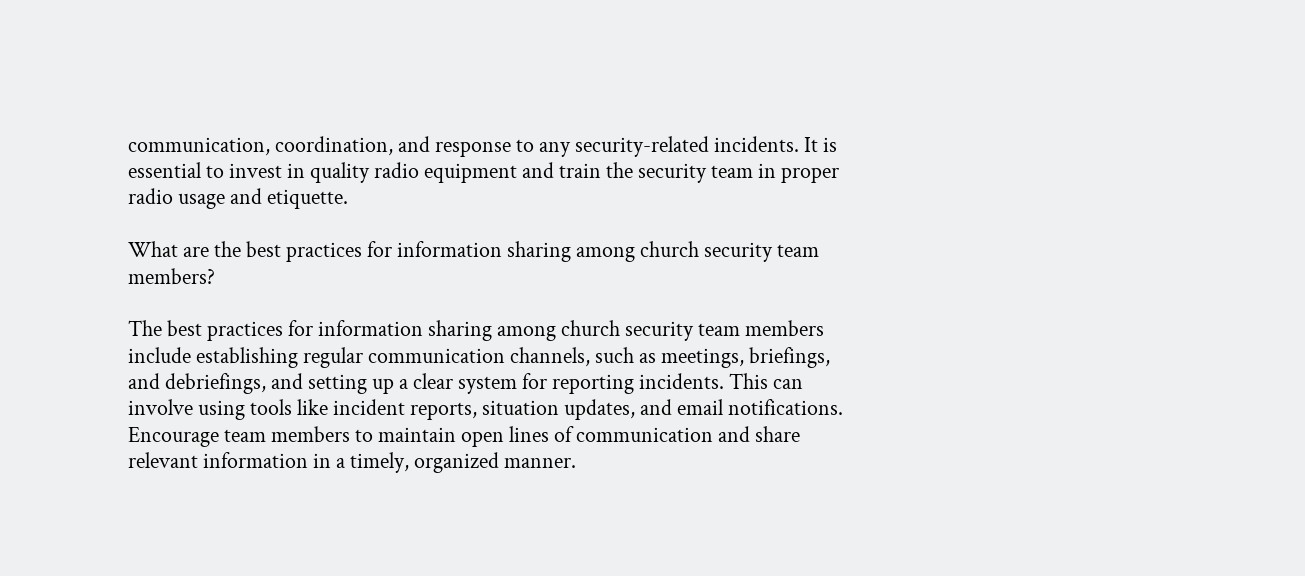communication, coordination, and response to any security-related incidents. It is essential to invest in quality radio equipment and train the security team in proper radio usage and etiquette.

What are the best practices for information sharing among church security team members?

The best practices for information sharing among church security team members include establishing regular communication channels, such as meetings, briefings, and debriefings, and setting up a clear system for reporting incidents. This can involve using tools like incident reports, situation updates, and email notifications. Encourage team members to maintain open lines of communication and share relevant information in a timely, organized manner.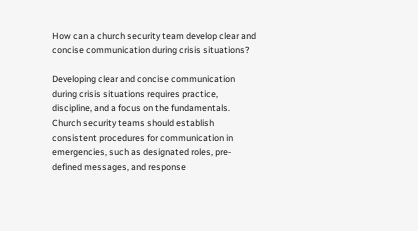How can a church security team develop clear and concise communication during crisis situations?

Developing clear and concise communication during crisis situations requires practice, discipline, and a focus on the fundamentals. Church security teams should establish consistent procedures for communication in emergencies, such as designated roles, pre-defined messages, and response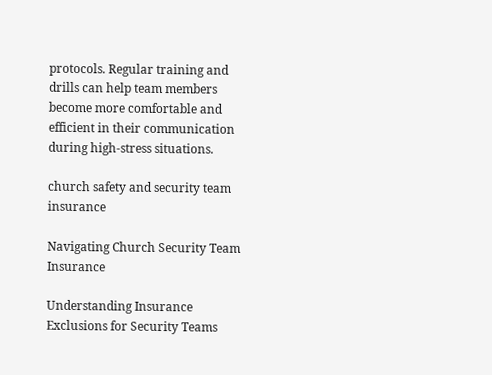protocols. Regular training and drills can help team members become more comfortable and efficient in their communication during high-stress situations.

church safety and security team insurance

Navigating Church Security Team Insurance

Understanding Insurance Exclusions for Security Teams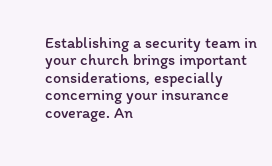Establishing a security team in your church brings important considerations, especially concerning your insurance coverage. An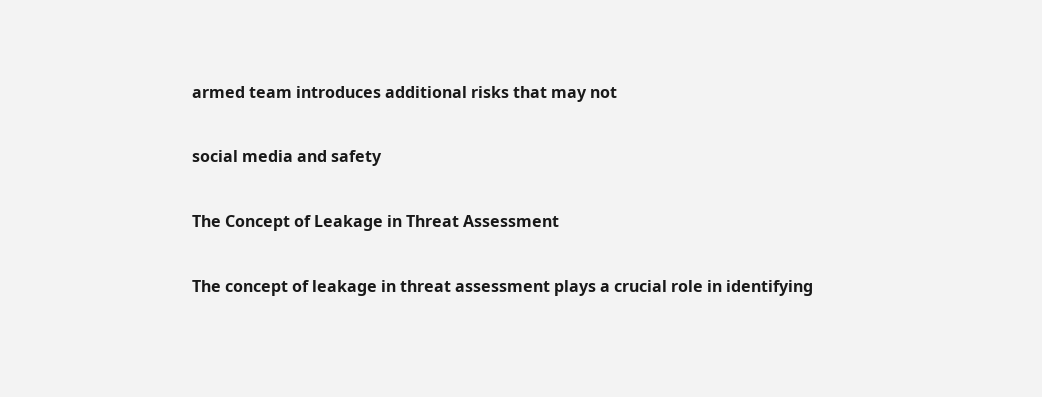armed team introduces additional risks that may not

social media and safety

The Concept of Leakage in Threat Assessment

The concept of leakage in threat assessment plays a crucial role in identifying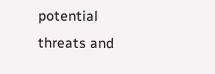potential threats and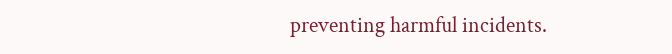preventing harmful incidents.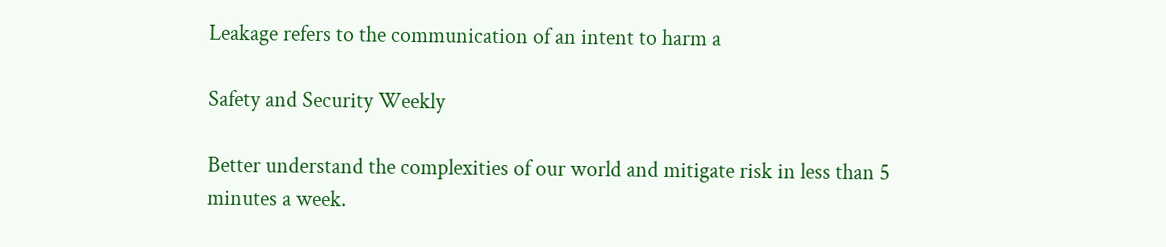Leakage refers to the communication of an intent to harm a

Safety and Security Weekly

Better understand the complexities of our world and mitigate risk in less than 5 minutes a week.